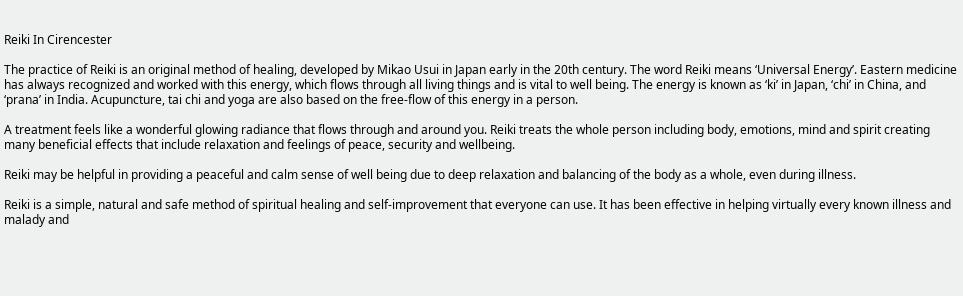Reiki In Cirencester

The practice of Reiki is an original method of healing, developed by Mikao Usui in Japan early in the 20th century. The word Reiki means ‘Universal Energy’. Eastern medicine has always recognized and worked with this energy, which flows through all living things and is vital to well being. The energy is known as ‘ki’ in Japan, ‘chi’ in China, and ‘prana’ in India. Acupuncture, tai chi and yoga are also based on the free-flow of this energy in a person.

A treatment feels like a wonderful glowing radiance that flows through and around you. Reiki treats the whole person including body, emotions, mind and spirit creating many beneficial effects that include relaxation and feelings of peace, security and wellbeing.

Reiki may be helpful in providing a peaceful and calm sense of well being due to deep relaxation and balancing of the body as a whole, even during illness.

Reiki is a simple, natural and safe method of spiritual healing and self-improvement that everyone can use. It has been effective in helping virtually every known illness and malady and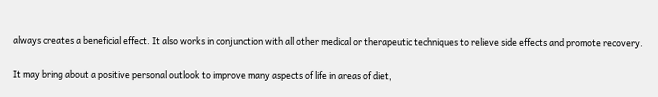always creates a beneficial effect. It also works in conjunction with all other medical or therapeutic techniques to relieve side effects and promote recovery.

It may bring about a positive personal outlook to improve many aspects of life in areas of diet,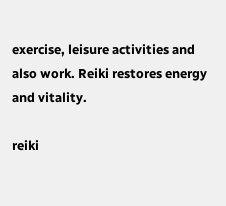exercise, leisure activities and also work. Reiki restores energy and vitality.

reiki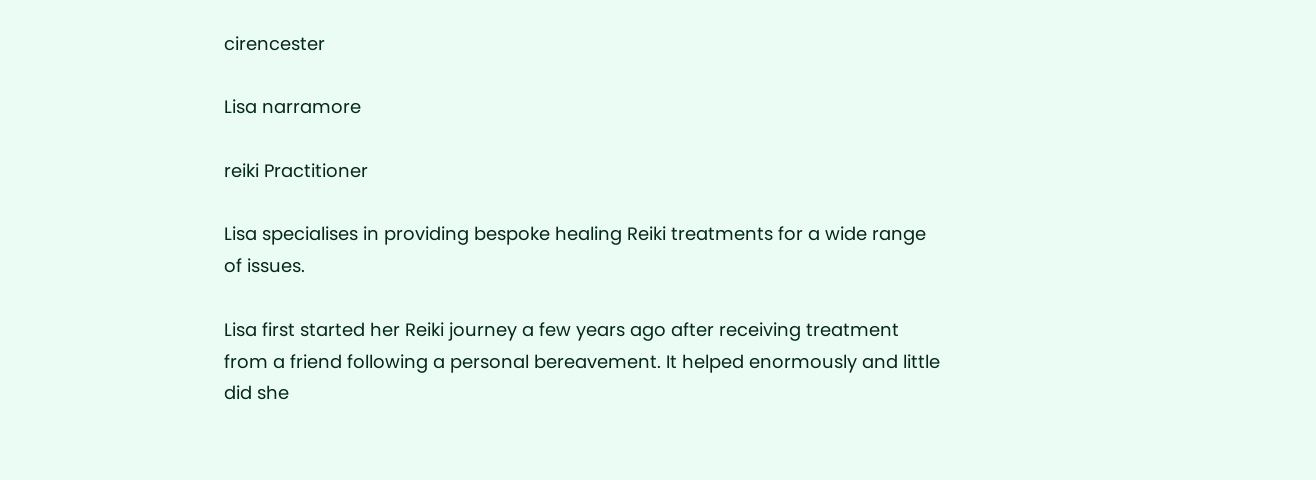cirencester

Lisa narramore

reiki Practitioner

Lisa specialises in providing bespoke healing Reiki treatments for a wide range of issues.

Lisa first started her Reiki journey a few years ago after receiving treatment from a friend following a personal bereavement. It helped enormously and little did she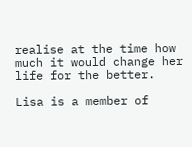realise at the time how much it would change her life for the better.

Lisa is a member of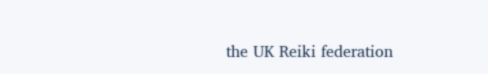the UK Reiki federation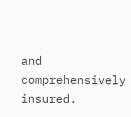and comprehensively insured.